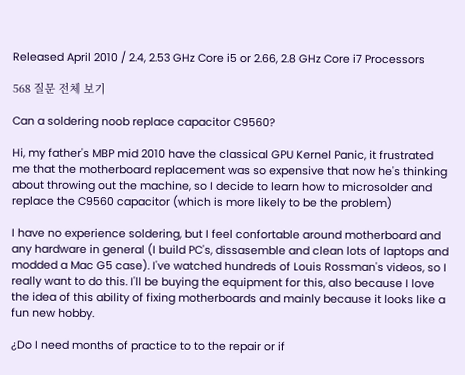Released April 2010 / 2.4, 2.53 GHz Core i5 or 2.66, 2.8 GHz Core i7 Processors

568 질문 전체 보기

Can a soldering noob replace capacitor C9560?

Hi, my father's MBP mid 2010 have the classical GPU Kernel Panic, it frustrated me that the motherboard replacement was so expensive that now he's thinking about throwing out the machine, so I decide to learn how to microsolder and replace the C9560 capacitor (which is more likely to be the problem)

I have no experience soldering, but I feel confortable around motherboard and any hardware in general (I build PC's, dissasemble and clean lots of laptops and modded a Mac G5 case). I've watched hundreds of Louis Rossman's videos, so I really want to do this. I'll be buying the equipment for this, also because I love the idea of this ability of fixing motherboards and mainly because it looks like a fun new hobby.

¿Do I need months of practice to to the repair or if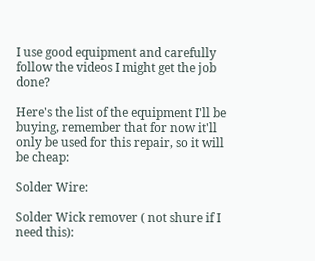I use good equipment and carefully follow the videos I might get the job done?

Here's the list of the equipment I'll be buying, remember that for now it'll only be used for this repair, so it will be cheap:

Solder Wire:

Solder Wick remover ( not shure if I need this):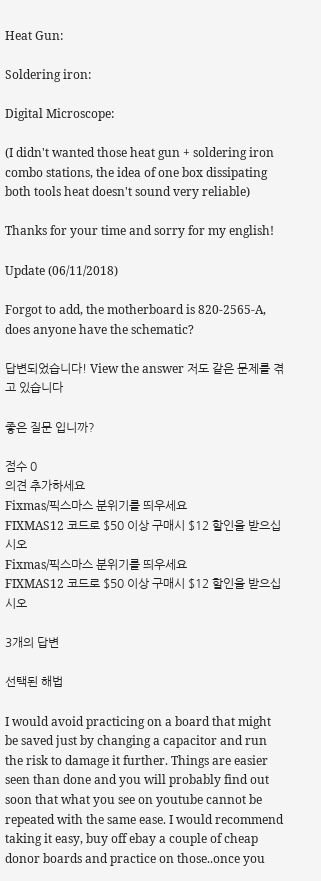Heat Gun:

Soldering iron:

Digital Microscope:

(I didn't wanted those heat gun + soldering iron combo stations, the idea of one box dissipating both tools heat doesn't sound very reliable)

Thanks for your time and sorry for my english!

Update (06/11/2018)

Forgot to add, the motherboard is 820-2565-A, does anyone have the schematic?

답변되었습니다! View the answer 저도 같은 문제를 겪고 있습니다

좋은 질문 입니까?

점수 0
의견 추가하세요
Fixmas/픽스마스 분위기를 띄우세요
FIXMAS12 코드로 $50 이상 구매시 $12 할인을 받으십시오
Fixmas/픽스마스 분위기를 띄우세요
FIXMAS12 코드로 $50 이상 구매시 $12 할인을 받으십시오

3개의 답변

선택된 해법

I would avoid practicing on a board that might be saved just by changing a capacitor and run the risk to damage it further. Things are easier seen than done and you will probably find out soon that what you see on youtube cannot be repeated with the same ease. I would recommend taking it easy, buy off ebay a couple of cheap donor boards and practice on those..once you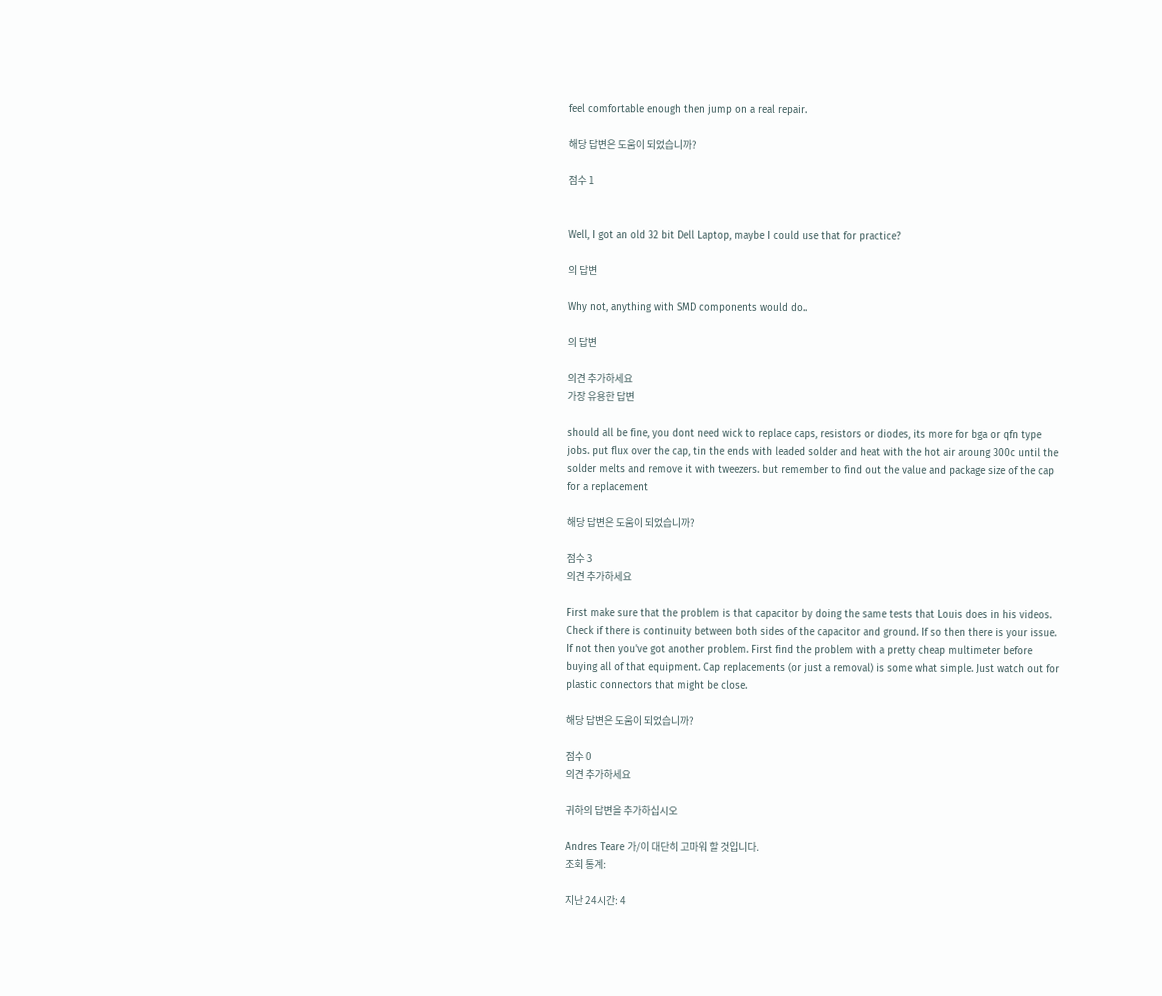feel comfortable enough then jump on a real repair.

해당 답변은 도움이 되었습니까?

점수 1


Well, I got an old 32 bit Dell Laptop, maybe I could use that for practice?

의 답변

Why not, anything with SMD components would do..

의 답변

의견 추가하세요
가장 유용한 답변

should all be fine, you dont need wick to replace caps, resistors or diodes, its more for bga or qfn type jobs. put flux over the cap, tin the ends with leaded solder and heat with the hot air aroung 300c until the solder melts and remove it with tweezers. but remember to find out the value and package size of the cap for a replacement

해당 답변은 도움이 되었습니까?

점수 3
의견 추가하세요

First make sure that the problem is that capacitor by doing the same tests that Louis does in his videos. Check if there is continuity between both sides of the capacitor and ground. If so then there is your issue. If not then you've got another problem. First find the problem with a pretty cheap multimeter before buying all of that equipment. Cap replacements (or just a removal) is some what simple. Just watch out for plastic connectors that might be close.

해당 답변은 도움이 되었습니까?

점수 0
의견 추가하세요

귀하의 답변을 추가하십시오

Andres Teare 가/이 대단히 고마워 할 것입니다.
조회 통계:

지난 24시간: 4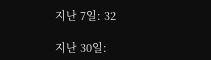지난 7일: 32

지난 30일: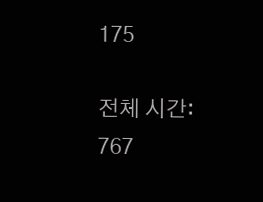175

전체 시간: 767